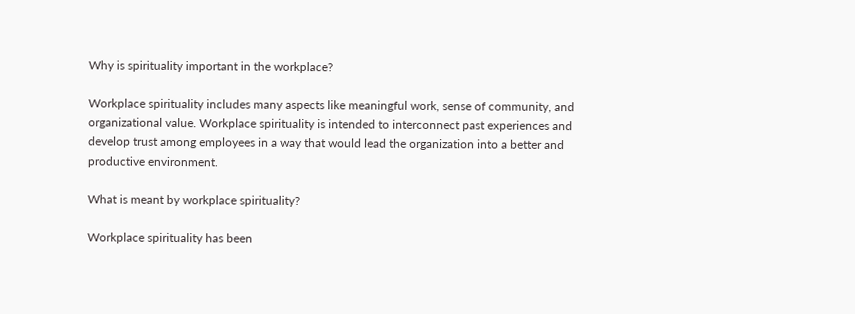Why is spirituality important in the workplace?

Workplace spirituality includes many aspects like meaningful work, sense of community, and organizational value. Workplace spirituality is intended to interconnect past experiences and develop trust among employees in a way that would lead the organization into a better and productive environment.

What is meant by workplace spirituality?

Workplace spirituality has been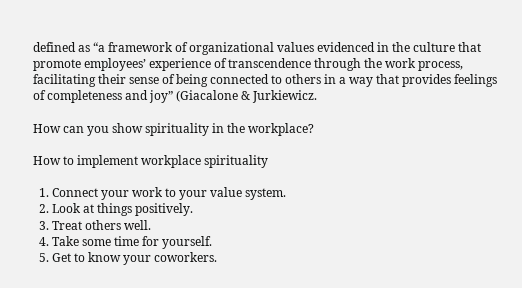defined as “a framework of organizational values evidenced in the culture that promote employees’ experience of transcendence through the work process, facilitating their sense of being connected to others in a way that provides feelings of completeness and joy” (Giacalone & Jurkiewicz.

How can you show spirituality in the workplace?

How to implement workplace spirituality

  1. Connect your work to your value system.
  2. Look at things positively.
  3. Treat others well.
  4. Take some time for yourself.
  5. Get to know your coworkers.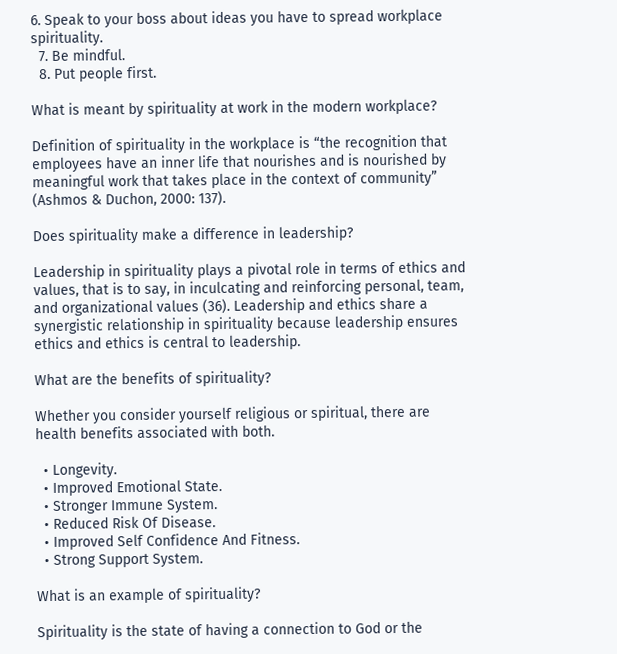6. Speak to your boss about ideas you have to spread workplace spirituality.
  7. Be mindful.
  8. Put people first.

What is meant by spirituality at work in the modern workplace?

Definition of spirituality in the workplace is “the recognition that employees have an inner life that nourishes and is nourished by meaningful work that takes place in the context of community” (Ashmos & Duchon, 2000: 137).

Does spirituality make a difference in leadership?

Leadership in spirituality plays a pivotal role in terms of ethics and values, that is to say, in inculcating and reinforcing personal, team, and organizational values (36). Leadership and ethics share a synergistic relationship in spirituality because leadership ensures ethics and ethics is central to leadership.

What are the benefits of spirituality?

Whether you consider yourself religious or spiritual, there are health benefits associated with both.

  • Longevity.
  • Improved Emotional State.
  • Stronger Immune System.
  • Reduced Risk Of Disease.
  • Improved Self Confidence And Fitness.
  • Strong Support System.

What is an example of spirituality?

Spirituality is the state of having a connection to God or the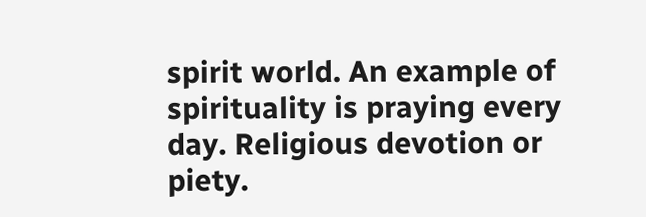spirit world. An example of spirituality is praying every day. Religious devotion or piety.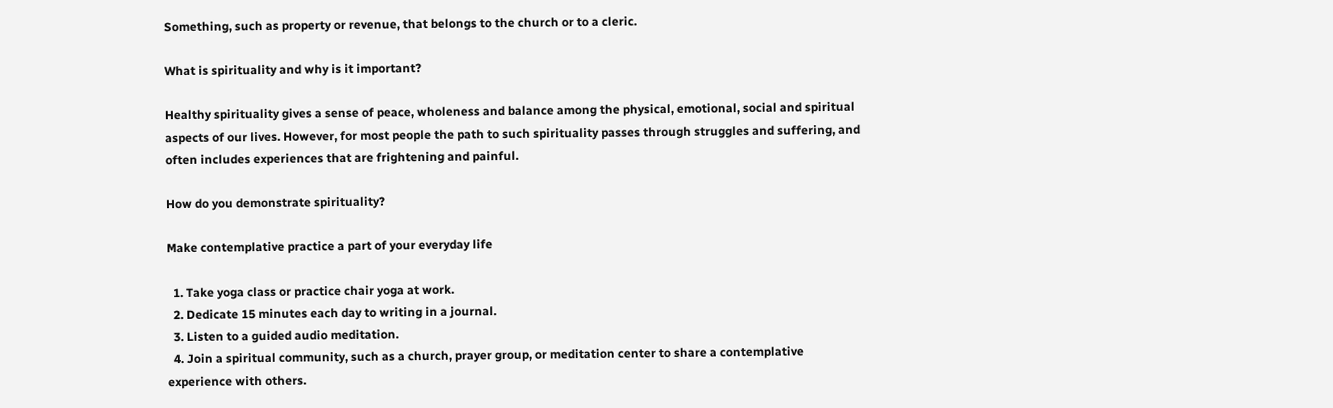Something, such as property or revenue, that belongs to the church or to a cleric.

What is spirituality and why is it important?

Healthy spirituality gives a sense of peace, wholeness and balance among the physical, emotional, social and spiritual aspects of our lives. However, for most people the path to such spirituality passes through struggles and suffering, and often includes experiences that are frightening and painful.

How do you demonstrate spirituality?

Make contemplative practice a part of your everyday life

  1. Take yoga class or practice chair yoga at work.
  2. Dedicate 15 minutes each day to writing in a journal.
  3. Listen to a guided audio meditation.
  4. Join a spiritual community, such as a church, prayer group, or meditation center to share a contemplative experience with others.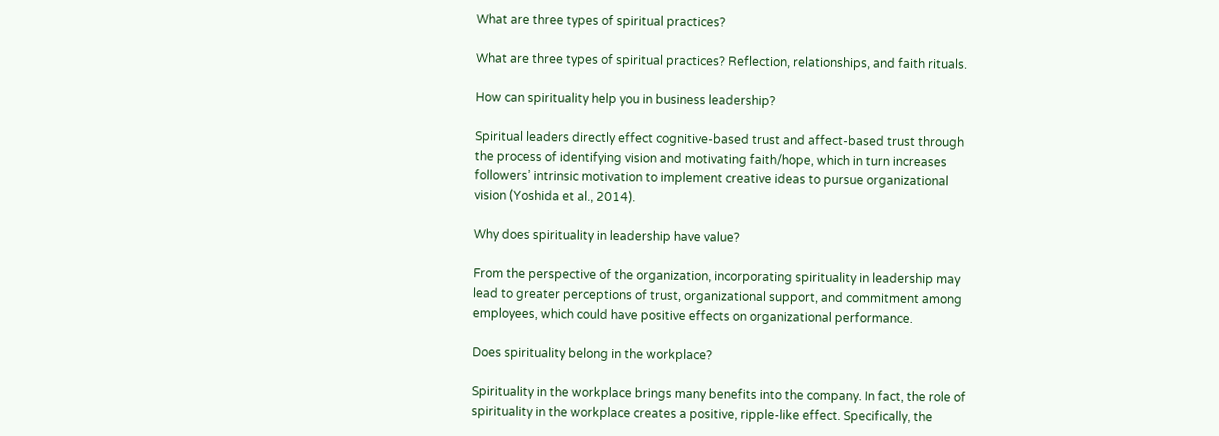What are three types of spiritual practices?

What are three types of spiritual practices? Reflection, relationships, and faith rituals.

How can spirituality help you in business leadership?

Spiritual leaders directly effect cognitive-based trust and affect-based trust through the process of identifying vision and motivating faith/hope, which in turn increases followers’ intrinsic motivation to implement creative ideas to pursue organizational vision (Yoshida et al., 2014).

Why does spirituality in leadership have value?

From the perspective of the organization, incorporating spirituality in leadership may lead to greater perceptions of trust, organizational support, and commitment among employees, which could have positive effects on organizational performance.

Does spirituality belong in the workplace?

Spirituality in the workplace brings many benefits into the company. In fact, the role of spirituality in the workplace creates a positive, ripple-like effect. Specifically, the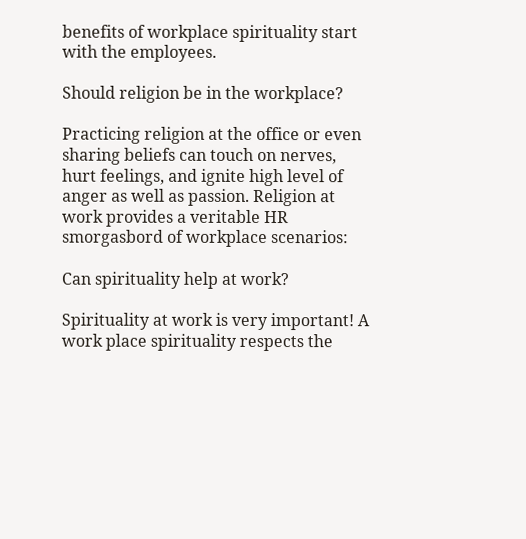benefits of workplace spirituality start with the employees.

Should religion be in the workplace?

Practicing religion at the office or even sharing beliefs can touch on nerves, hurt feelings, and ignite high level of anger as well as passion. Religion at work provides a veritable HR smorgasbord of workplace scenarios:

Can spirituality help at work?

Spirituality at work is very important! A work place spirituality respects the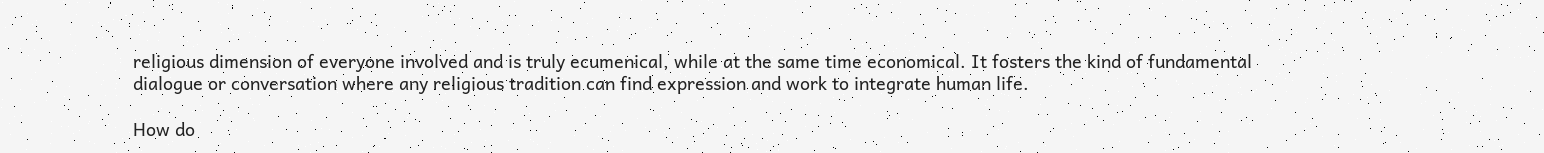religious dimension of everyone involved and is truly ecumenical, while at the same time economical. It fosters the kind of fundamental dialogue or conversation where any religious tradition can find expression and work to integrate human life.

How do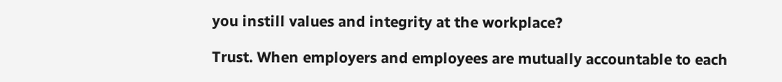you instill values and integrity at the workplace?

Trust. When employers and employees are mutually accountable to each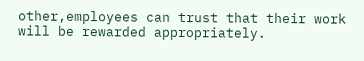other,employees can trust that their work will be rewarded appropriately.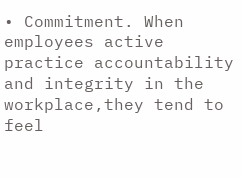• Commitment. When employees active practice accountability and integrity in the workplace,they tend to feel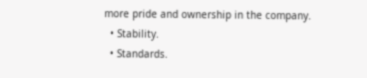more pride and ownership in the company.
  • Stability.
  • Standards.